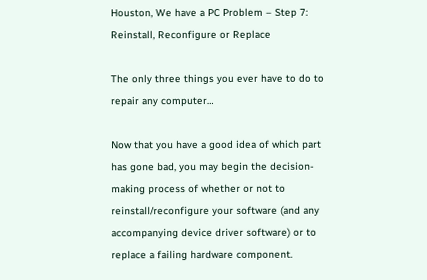Houston, We have a PC Problem – Step 7: Reinstall, Reconfigure or Replace

The only three things you ever have to do to repair any computer…

Now that you have a good idea of which part has gone bad, you may begin the decision-making process of whether or not to reinstall/reconfigure your software (and any accompanying device driver software) or to replace a failing hardware component.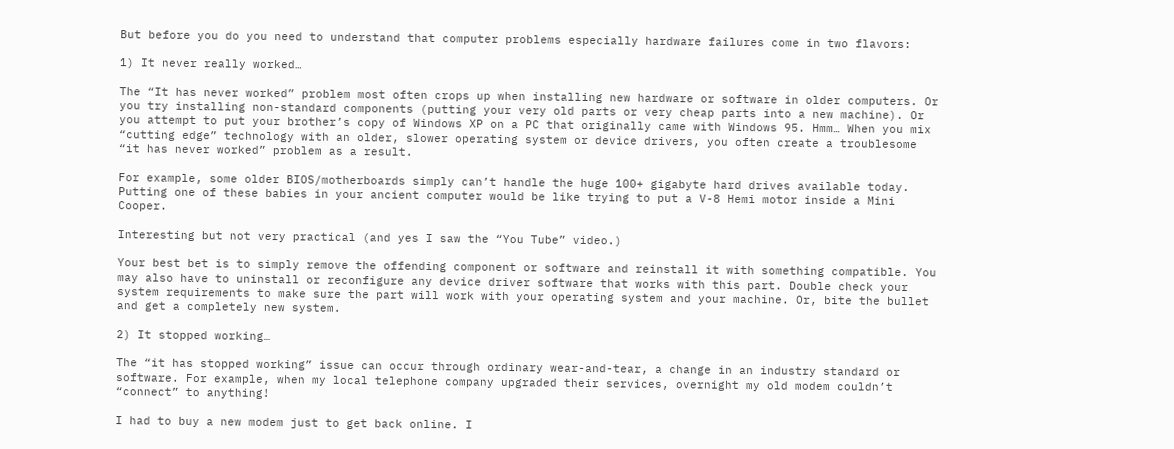But before you do you need to understand that computer problems especially hardware failures come in two flavors:

1) It never really worked…

The “It has never worked” problem most often crops up when installing new hardware or software in older computers. Or you try installing non-standard components (putting your very old parts or very cheap parts into a new machine). Or you attempt to put your brother’s copy of Windows XP on a PC that originally came with Windows 95. Hmm… When you mix “cutting edge” technology with an older, slower operating system or device drivers, you often create a troublesome “it has never worked” problem as a result.

For example, some older BIOS/motherboards simply can’t handle the huge 100+ gigabyte hard drives available today. Putting one of these babies in your ancient computer would be like trying to put a V-8 Hemi motor inside a Mini Cooper.

Interesting but not very practical (and yes I saw the “You Tube” video.)

Your best bet is to simply remove the offending component or software and reinstall it with something compatible. You may also have to uninstall or reconfigure any device driver software that works with this part. Double check your system requirements to make sure the part will work with your operating system and your machine. Or, bite the bullet and get a completely new system.

2) It stopped working…

The “it has stopped working” issue can occur through ordinary wear-and-tear, a change in an industry standard or software. For example, when my local telephone company upgraded their services, overnight my old modem couldn’t “connect” to anything!

I had to buy a new modem just to get back online. I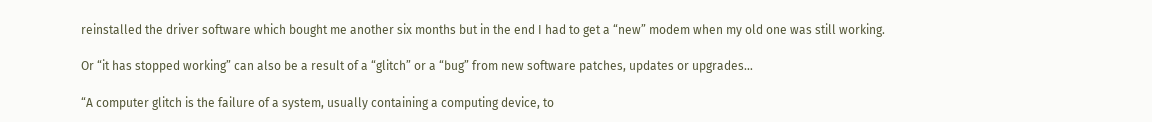reinstalled the driver software which bought me another six months but in the end I had to get a “new” modem when my old one was still working.

Or “it has stopped working” can also be a result of a “glitch” or a “bug” from new software patches, updates or upgrades…

“A computer glitch is the failure of a system, usually containing a computing device, to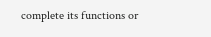complete its functions or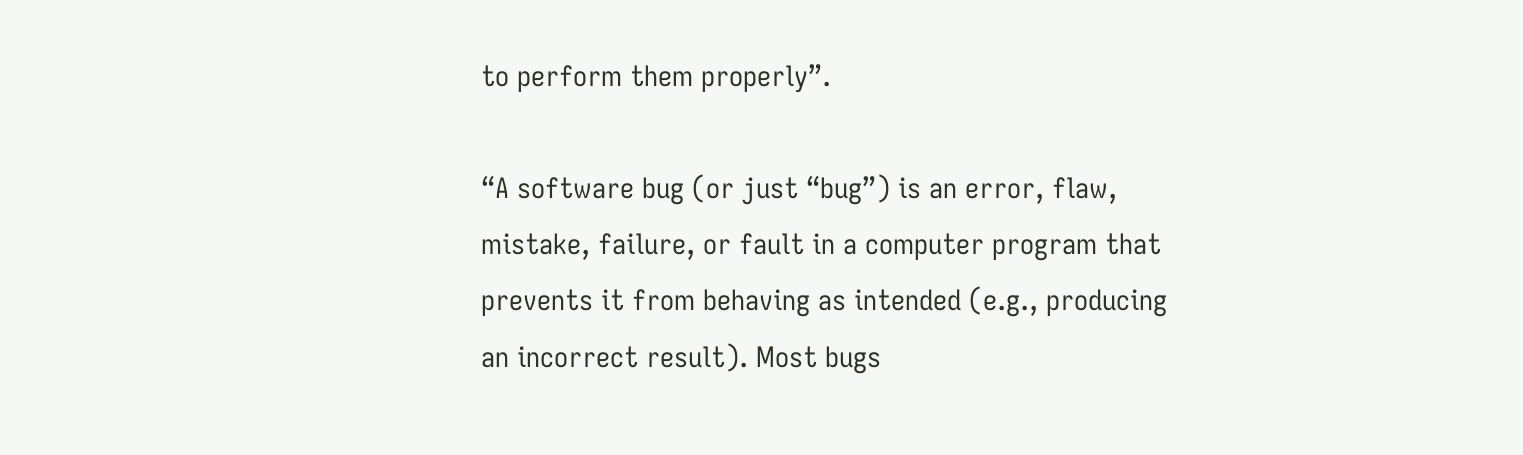to perform them properly”.

“A software bug (or just “bug”) is an error, flaw, mistake, failure, or fault in a computer program that prevents it from behaving as intended (e.g., producing an incorrect result). Most bugs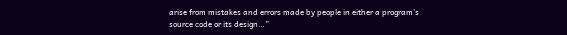arise from mistakes and errors made by people in either a program’s source code or its design…”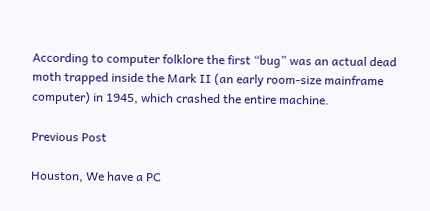According to computer folklore the first “bug” was an actual dead moth trapped inside the Mark II (an early room-size mainframe computer) in 1945, which crashed the entire machine.

Previous Post

Houston, We have a PC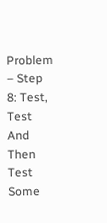Problem – Step 8: Test, Test And Then Test Some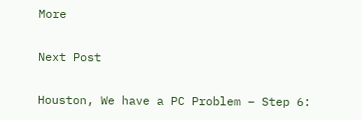More

Next Post

Houston, We have a PC Problem – Step 6: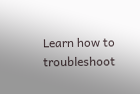Learn how to troubleshoot